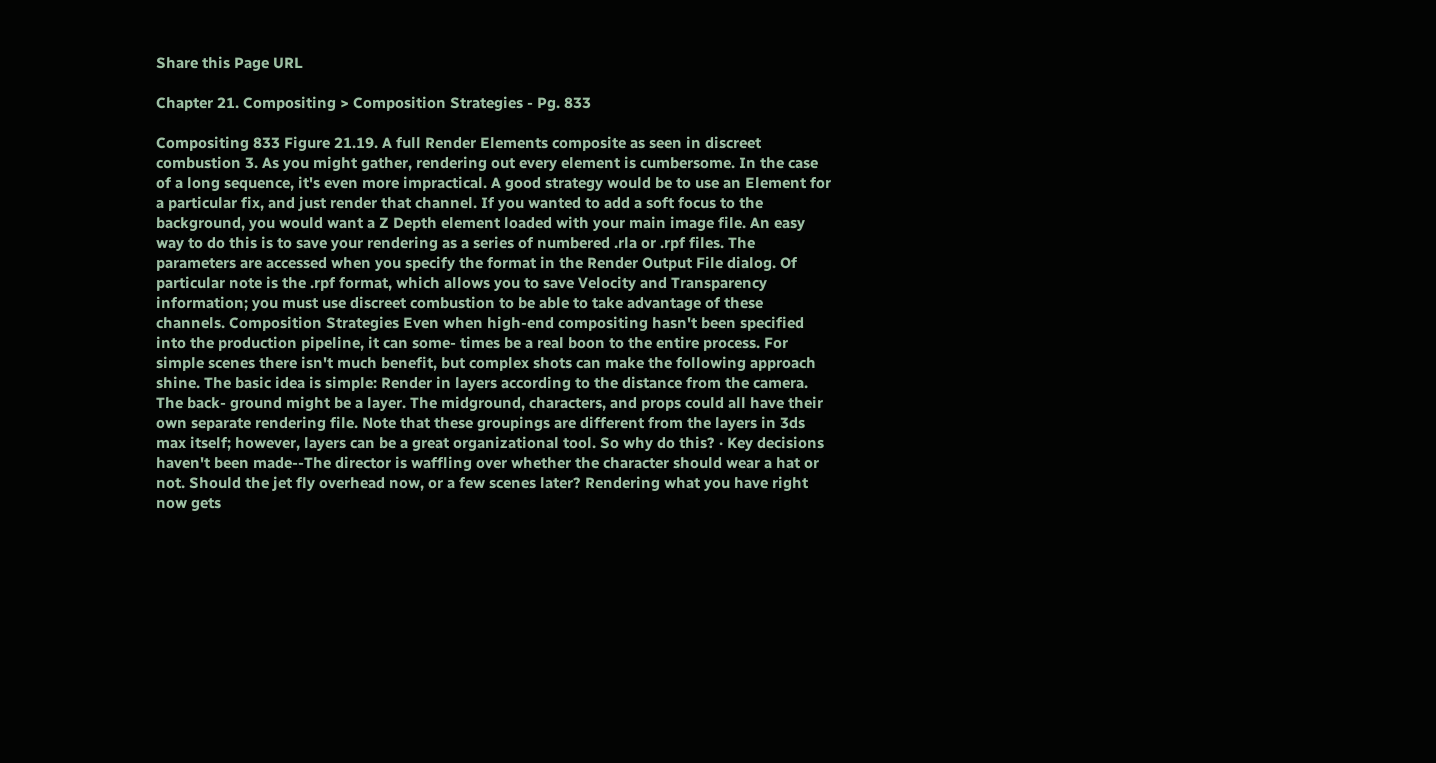Share this Page URL

Chapter 21. Compositing > Composition Strategies - Pg. 833

Compositing 833 Figure 21.19. A full Render Elements composite as seen in discreet combustion 3. As you might gather, rendering out every element is cumbersome. In the case of a long sequence, it's even more impractical. A good strategy would be to use an Element for a particular fix, and just render that channel. If you wanted to add a soft focus to the background, you would want a Z Depth element loaded with your main image file. An easy way to do this is to save your rendering as a series of numbered .rla or .rpf files. The parameters are accessed when you specify the format in the Render Output File dialog. Of particular note is the .rpf format, which allows you to save Velocity and Transparency information; you must use discreet combustion to be able to take advantage of these channels. Composition Strategies Even when high-end compositing hasn't been specified into the production pipeline, it can some- times be a real boon to the entire process. For simple scenes there isn't much benefit, but complex shots can make the following approach shine. The basic idea is simple: Render in layers according to the distance from the camera. The back- ground might be a layer. The midground, characters, and props could all have their own separate rendering file. Note that these groupings are different from the layers in 3ds max itself; however, layers can be a great organizational tool. So why do this? · Key decisions haven't been made--The director is waffling over whether the character should wear a hat or not. Should the jet fly overhead now, or a few scenes later? Rendering what you have right now gets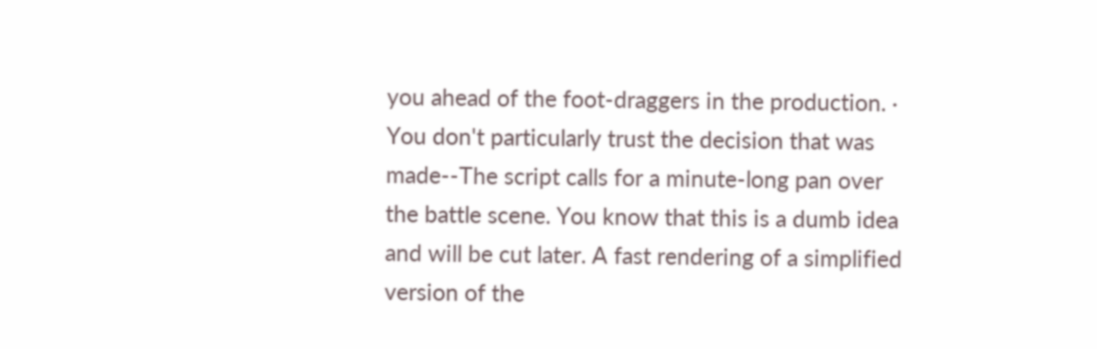you ahead of the foot-draggers in the production. · You don't particularly trust the decision that was made--The script calls for a minute-long pan over the battle scene. You know that this is a dumb idea and will be cut later. A fast rendering of a simplified version of the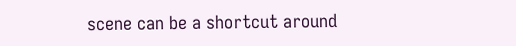scene can be a shortcut around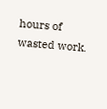hours of wasted work.